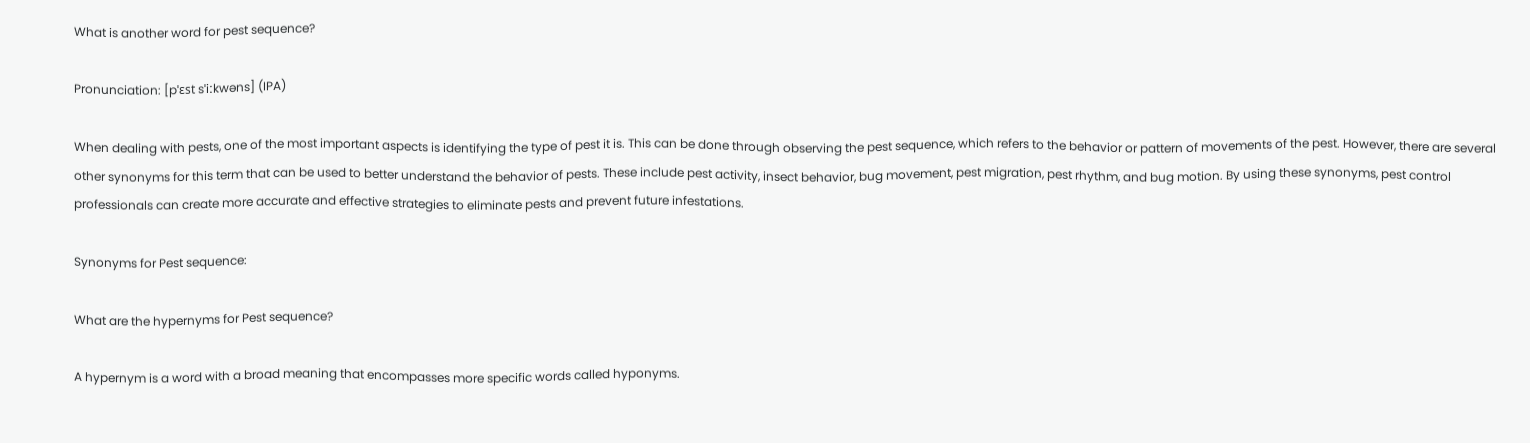What is another word for pest sequence?

Pronunciation: [pˈɛst sˈiːkwəns] (IPA)

When dealing with pests, one of the most important aspects is identifying the type of pest it is. This can be done through observing the pest sequence, which refers to the behavior or pattern of movements of the pest. However, there are several other synonyms for this term that can be used to better understand the behavior of pests. These include pest activity, insect behavior, bug movement, pest migration, pest rhythm, and bug motion. By using these synonyms, pest control professionals can create more accurate and effective strategies to eliminate pests and prevent future infestations.

Synonyms for Pest sequence:

What are the hypernyms for Pest sequence?

A hypernym is a word with a broad meaning that encompasses more specific words called hyponyms.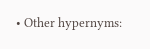• Other hypernyms: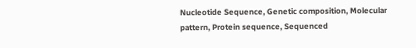Nucleotide Sequence, Genetic composition, Molecular pattern, Protein sequence, Sequenced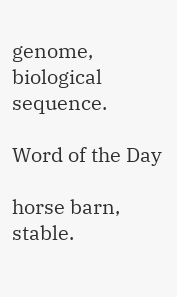genome, biological sequence.

Word of the Day

horse barn, stable.